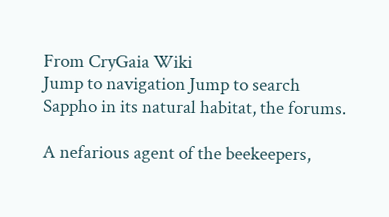From CryGaia Wiki
Jump to navigation Jump to search
Sappho in its natural habitat, the forums.

A nefarious agent of the beekeepers,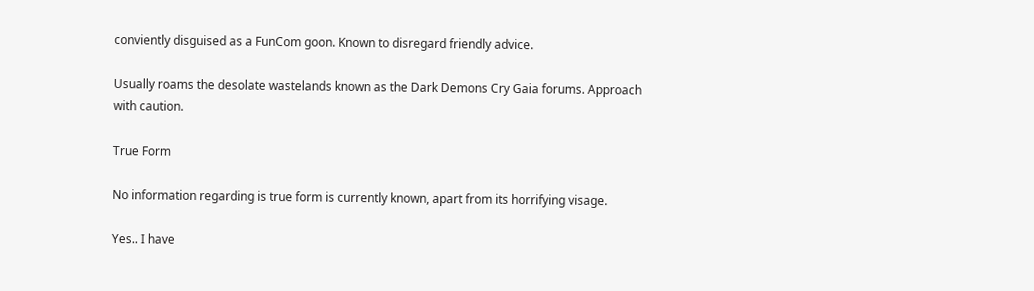conviently disguised as a FunCom goon. Known to disregard friendly advice.

Usually roams the desolate wastelands known as the Dark Demons Cry Gaia forums. Approach with caution.

True Form

No information regarding is true form is currently known, apart from its horrifying visage.

Yes.. I have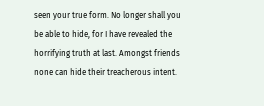seen your true form. No longer shall you be able to hide, for I have revealed the horrifying truth at last. Amongst friends none can hide their treacherous intent.